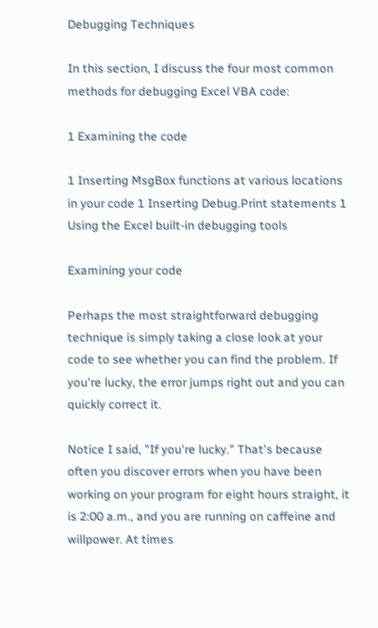Debugging Techniques

In this section, I discuss the four most common methods for debugging Excel VBA code:

1 Examining the code

1 Inserting MsgBox functions at various locations in your code 1 Inserting Debug.Print statements 1 Using the Excel built-in debugging tools

Examining your code

Perhaps the most straightforward debugging technique is simply taking a close look at your code to see whether you can find the problem. If you're lucky, the error jumps right out and you can quickly correct it.

Notice I said, "If you're lucky." That's because often you discover errors when you have been working on your program for eight hours straight, it is 2:00 a.m., and you are running on caffeine and willpower. At times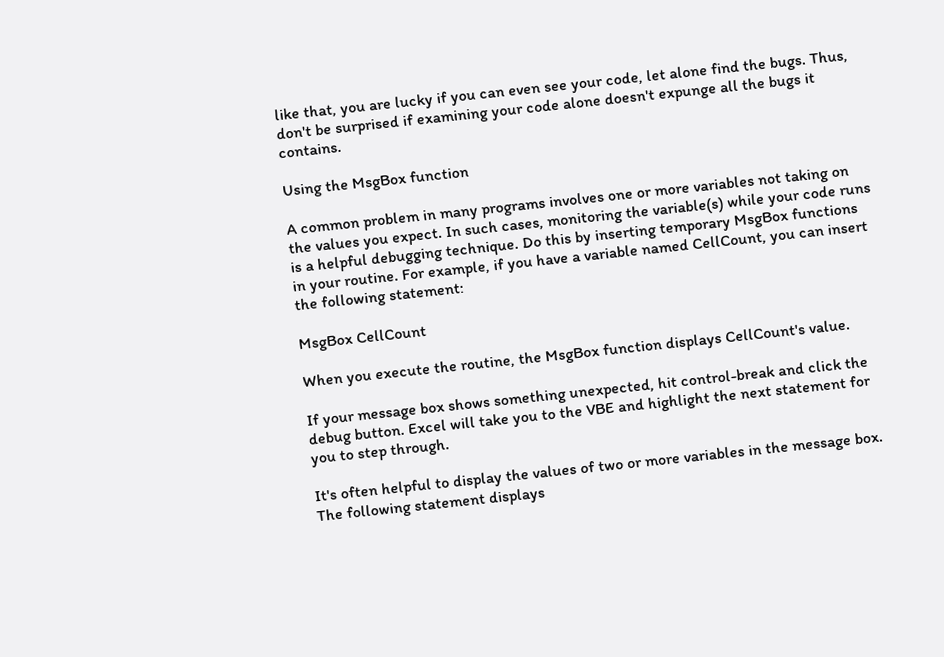like that, you are lucky if you can even see your code, let alone find the bugs. Thus, don't be surprised if examining your code alone doesn't expunge all the bugs it contains.

Using the MsgBox function

A common problem in many programs involves one or more variables not taking on the values you expect. In such cases, monitoring the variable(s) while your code runs is a helpful debugging technique. Do this by inserting temporary MsgBox functions in your routine. For example, if you have a variable named CellCount, you can insert the following statement:

MsgBox CellCount

When you execute the routine, the MsgBox function displays CellCount's value.

If your message box shows something unexpected, hit control-break and click the debug button. Excel will take you to the VBE and highlight the next statement for you to step through.

It's often helpful to display the values of two or more variables in the message box. The following statement displays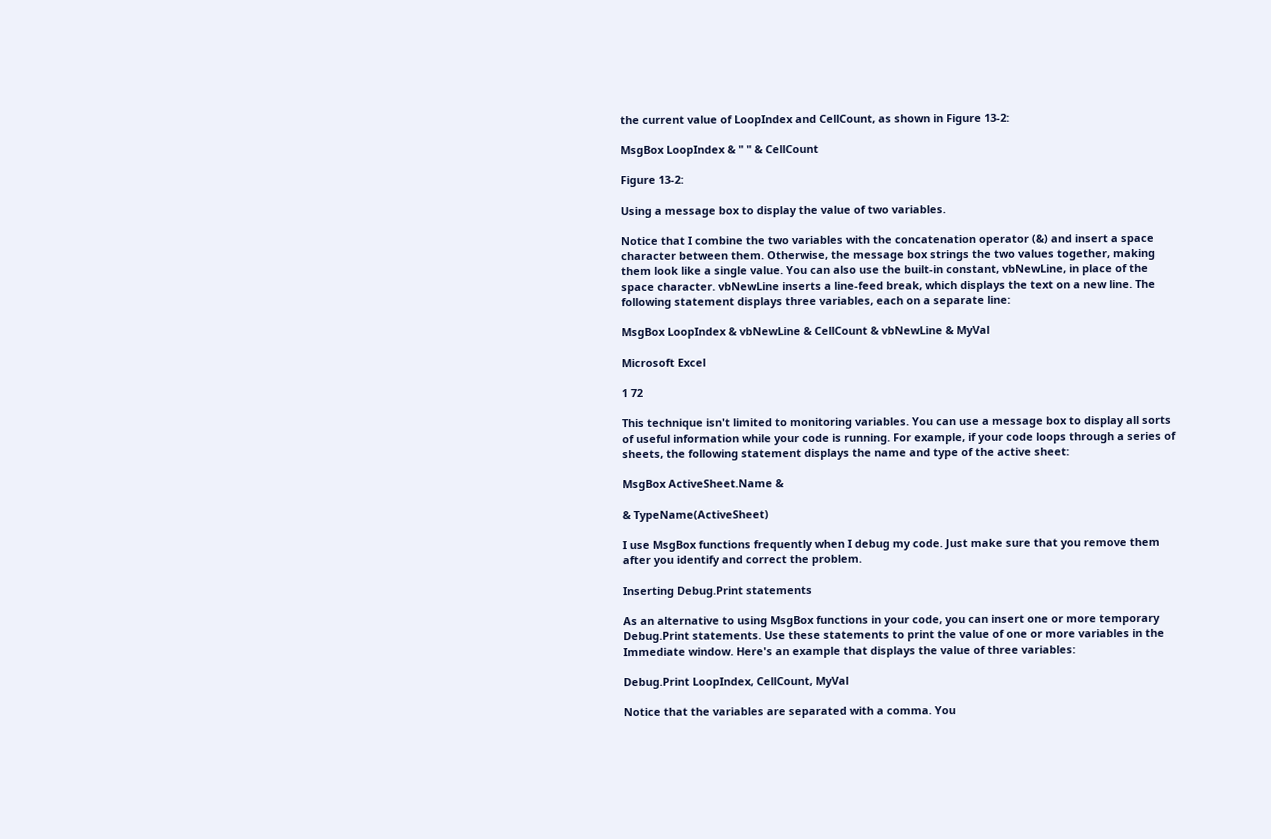the current value of LoopIndex and CellCount, as shown in Figure 13-2:

MsgBox LoopIndex & " " & CellCount

Figure 13-2:

Using a message box to display the value of two variables.

Notice that I combine the two variables with the concatenation operator (&) and insert a space character between them. Otherwise, the message box strings the two values together, making them look like a single value. You can also use the built-in constant, vbNewLine, in place of the space character. vbNewLine inserts a line-feed break, which displays the text on a new line. The following statement displays three variables, each on a separate line:

MsgBox LoopIndex & vbNewLine & CellCount & vbNewLine & MyVal

Microsoft Excel

1 72

This technique isn't limited to monitoring variables. You can use a message box to display all sorts of useful information while your code is running. For example, if your code loops through a series of sheets, the following statement displays the name and type of the active sheet:

MsgBox ActiveSheet.Name &

& TypeName(ActiveSheet)

I use MsgBox functions frequently when I debug my code. Just make sure that you remove them after you identify and correct the problem.

Inserting Debug.Print statements

As an alternative to using MsgBox functions in your code, you can insert one or more temporary Debug.Print statements. Use these statements to print the value of one or more variables in the Immediate window. Here's an example that displays the value of three variables:

Debug.Print LoopIndex, CellCount, MyVal

Notice that the variables are separated with a comma. You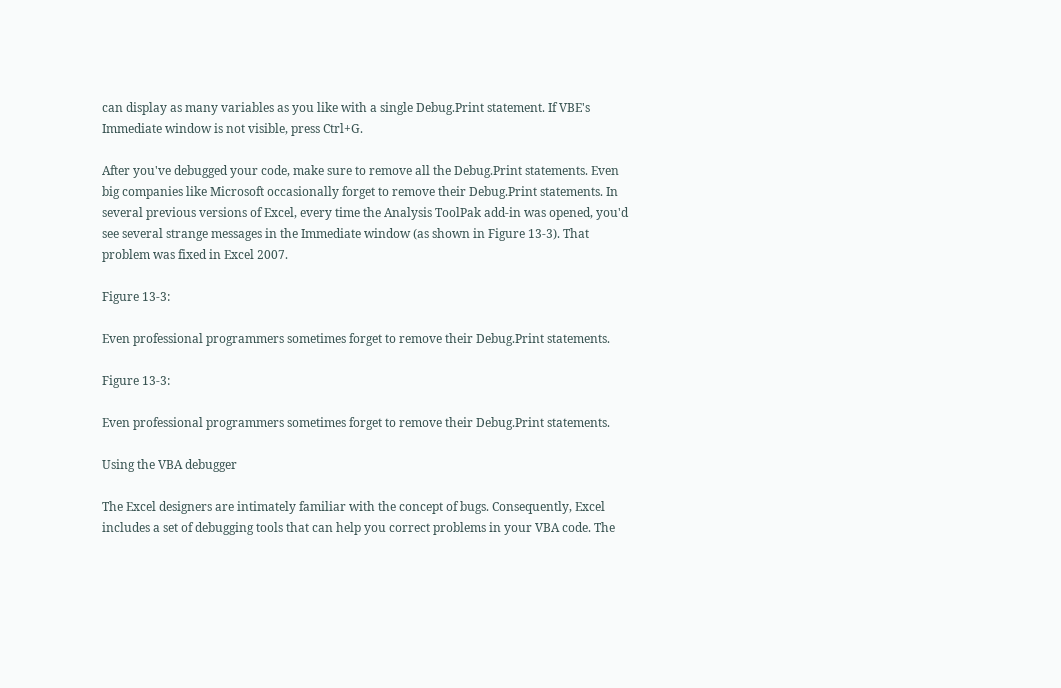can display as many variables as you like with a single Debug.Print statement. If VBE's Immediate window is not visible, press Ctrl+G.

After you've debugged your code, make sure to remove all the Debug.Print statements. Even big companies like Microsoft occasionally forget to remove their Debug.Print statements. In several previous versions of Excel, every time the Analysis ToolPak add-in was opened, you'd see several strange messages in the Immediate window (as shown in Figure 13-3). That problem was fixed in Excel 2007.

Figure 13-3:

Even professional programmers sometimes forget to remove their Debug.Print statements.

Figure 13-3:

Even professional programmers sometimes forget to remove their Debug.Print statements.

Using the VBA debugger

The Excel designers are intimately familiar with the concept of bugs. Consequently, Excel includes a set of debugging tools that can help you correct problems in your VBA code. The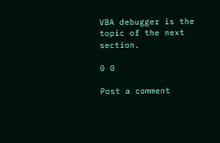VBA debugger is the topic of the next section.

0 0

Post a comment